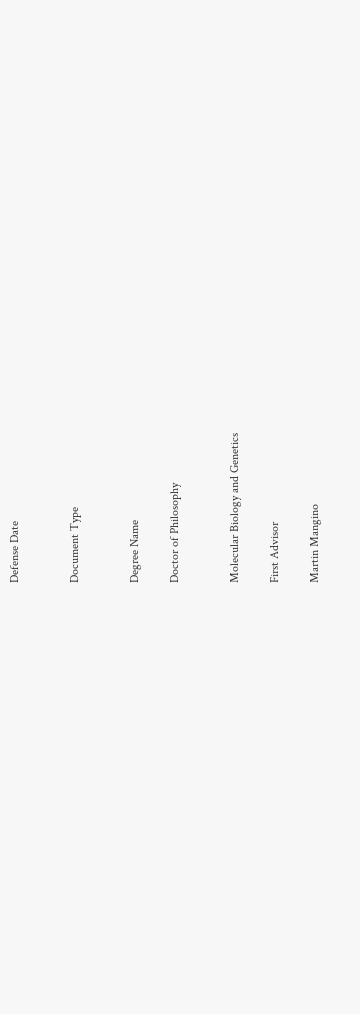Defense Date


Document Type


Degree Name

Doctor of Philosophy


Molecular Biology and Genetics

First Advisor

Martin Mangino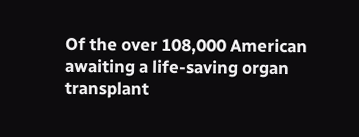Of the over 108,000 American awaiting a life-saving organ transplant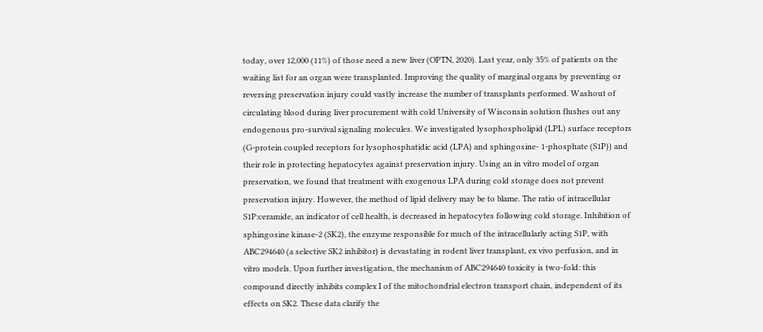today, over 12,000 (11%) of those need a new liver (OPTN, 2020). Last year, only 35% of patients on the waiting list for an organ were transplanted. Improving the quality of marginal organs by preventing or reversing preservation injury could vastly increase the number of transplants performed. Washout of circulating blood during liver procurement with cold University of Wisconsin solution flushes out any endogenous pro-survival signaling molecules. We investigated lysophospholipid (LPL) surface receptors (G-protein coupled receptors for lysophosphatidic acid (LPA) and sphingosine- 1-phosphate (S1P)) and their role in protecting hepatocytes against preservation injury. Using an in vitro model of organ preservation, we found that treatment with exogenous LPA during cold storage does not prevent preservation injury. However, the method of lipid delivery may be to blame. The ratio of intracellular S1P:ceramide, an indicator of cell health, is decreased in hepatocytes following cold storage. Inhibition of sphingosine kinase-2 (SK2), the enzyme responsible for much of the intracellularly acting S1P, with ABC294640 (a selective SK2 inhibitor) is devastating in rodent liver transplant, ex vivo perfusion, and in vitro models. Upon further investigation, the mechanism of ABC294640 toxicity is two-fold: this compound directly inhibits complex I of the mitochondrial electron transport chain, independent of its effects on SK2. These data clarify the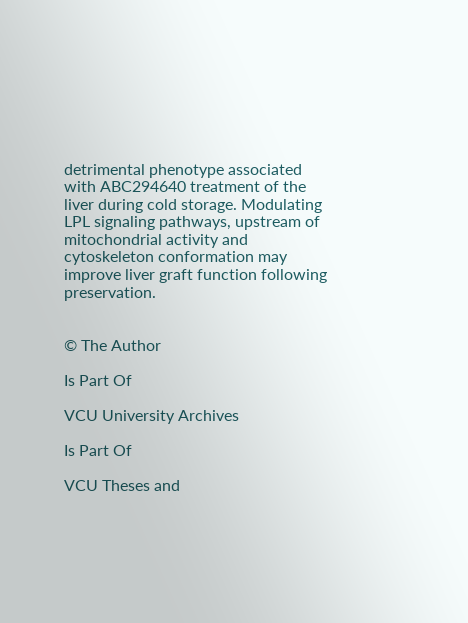detrimental phenotype associated with ABC294640 treatment of the liver during cold storage. Modulating LPL signaling pathways, upstream of mitochondrial activity and cytoskeleton conformation may improve liver graft function following preservation.


© The Author

Is Part Of

VCU University Archives

Is Part Of

VCU Theses and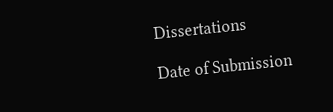Dissertations

Date of Submission